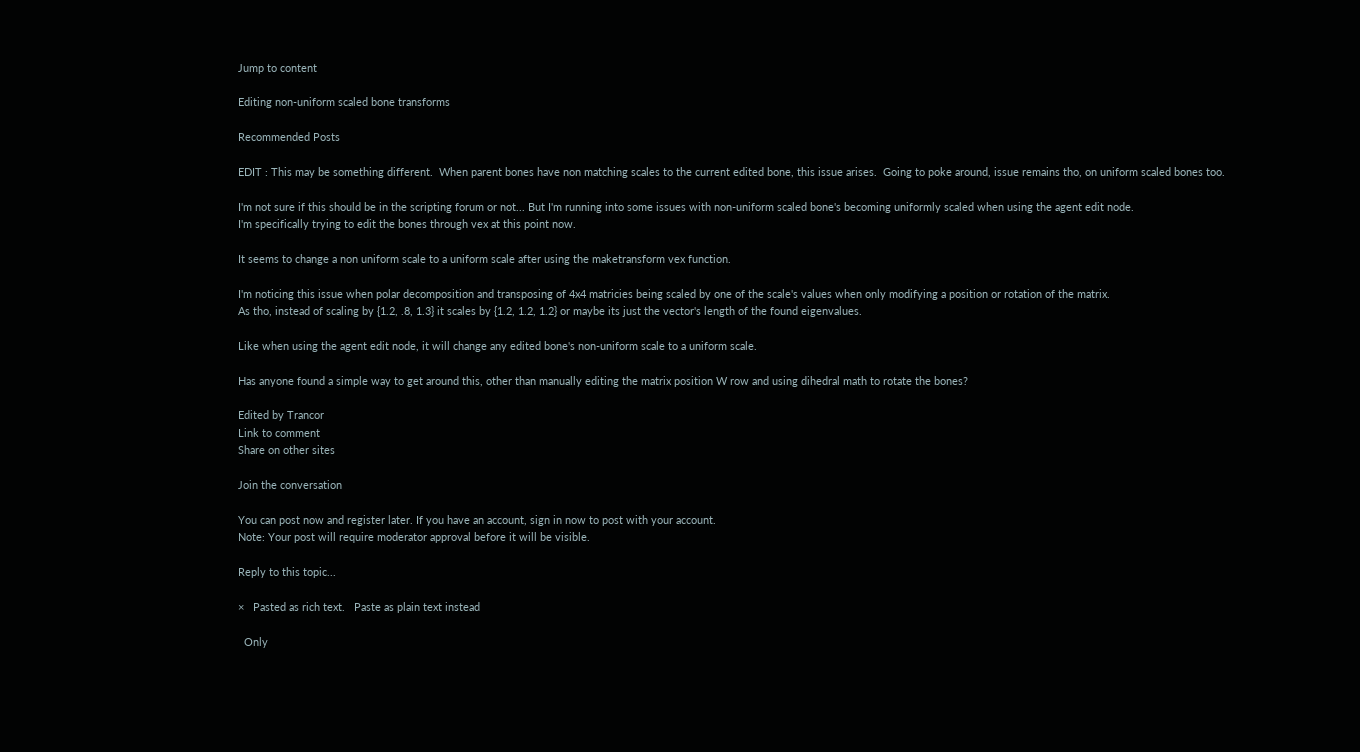Jump to content

Editing non-uniform scaled bone transforms

Recommended Posts

EDIT : This may be something different.  When parent bones have non matching scales to the current edited bone, this issue arises.  Going to poke around, issue remains tho, on uniform scaled bones too.

I'm not sure if this should be in the scripting forum or not... But I'm running into some issues with non-uniform scaled bone's becoming uniformly scaled when using the agent edit node.
I'm specifically trying to edit the bones through vex at this point now.

It seems to change a non uniform scale to a uniform scale after using the maketransform vex function.

I'm noticing this issue when polar decomposition and transposing of 4x4 matricies being scaled by one of the scale's values when only modifying a position or rotation of the matrix.
As tho, instead of scaling by {1.2, .8, 1.3} it scales by {1.2, 1.2, 1.2} or maybe its just the vector's length of the found eigenvalues.

Like when using the agent edit node, it will change any edited bone's non-uniform scale to a uniform scale.

Has anyone found a simple way to get around this, other than manually editing the matrix position W row and using dihedral math to rotate the bones?

Edited by Trancor
Link to comment
Share on other sites

Join the conversation

You can post now and register later. If you have an account, sign in now to post with your account.
Note: Your post will require moderator approval before it will be visible.

Reply to this topic...

×   Pasted as rich text.   Paste as plain text instead

  Only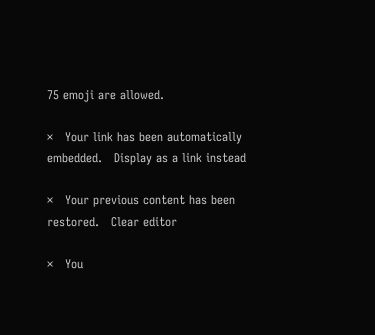75 emoji are allowed.

×   Your link has been automatically embedded.   Display as a link instead

×   Your previous content has been restored.   Clear editor

×   You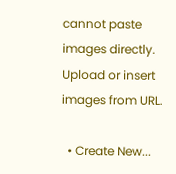cannot paste images directly. Upload or insert images from URL.

  • Create New...